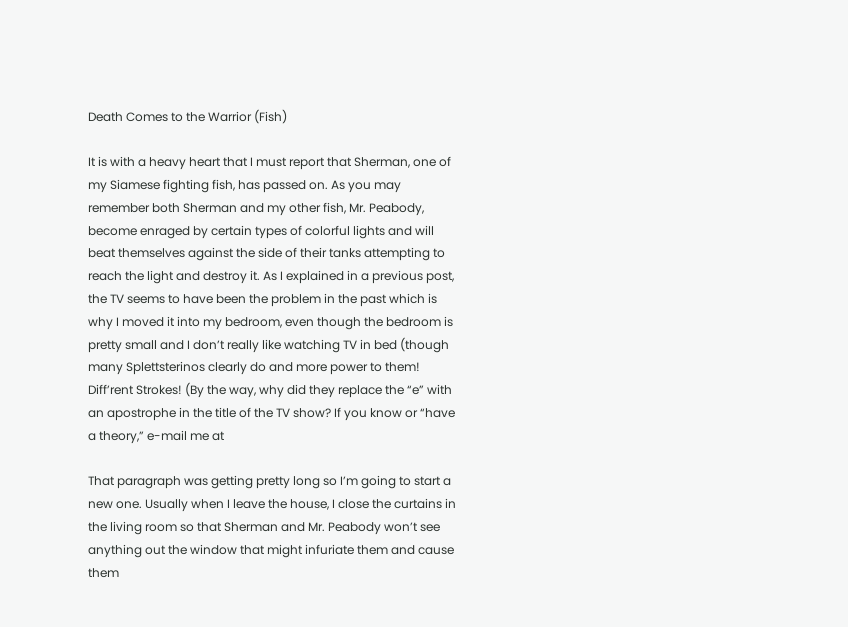Death Comes to the Warrior (Fish)

It is with a heavy heart that I must report that Sherman, one of my Siamese fighting fish, has passed on. As you may remember both Sherman and my other fish, Mr. Peabody, become enraged by certain types of colorful lights and will beat themselves against the side of their tanks attempting to reach the light and destroy it. As I explained in a previous post, the TV seems to have been the problem in the past which is why I moved it into my bedroom, even though the bedroom is pretty small and I don’t really like watching TV in bed (though many Splettsterinos clearly do and more power to them! Diff’rent Strokes! (By the way, why did they replace the “e” with an apostrophe in the title of the TV show? If you know or “have a theory,” e-mail me at

That paragraph was getting pretty long so I’m going to start a new one. Usually when I leave the house, I close the curtains in the living room so that Sherman and Mr. Peabody won’t see anything out the window that might infuriate them and cause them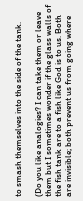to smash themselves into the side of the tank.

(Do you like analogies? I can take them or leave them but I sometimes wonder if the glass walls of the fish tank are to a fish like God is to us. Both are invisible; both prevent us from going where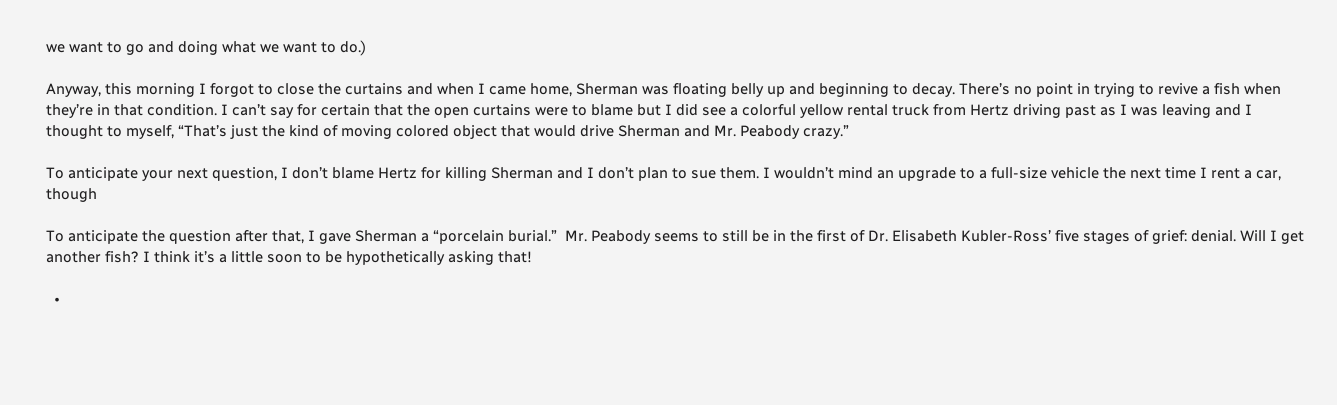we want to go and doing what we want to do.)

Anyway, this morning I forgot to close the curtains and when I came home, Sherman was floating belly up and beginning to decay. There’s no point in trying to revive a fish when they’re in that condition. I can’t say for certain that the open curtains were to blame but I did see a colorful yellow rental truck from Hertz driving past as I was leaving and I thought to myself, “That’s just the kind of moving colored object that would drive Sherman and Mr. Peabody crazy.”

To anticipate your next question, I don’t blame Hertz for killing Sherman and I don’t plan to sue them. I wouldn’t mind an upgrade to a full-size vehicle the next time I rent a car, though

To anticipate the question after that, I gave Sherman a “porcelain burial.”  Mr. Peabody seems to still be in the first of Dr. Elisabeth Kubler-Ross’ five stages of grief: denial. Will I get another fish? I think it’s a little soon to be hypothetically asking that!

  •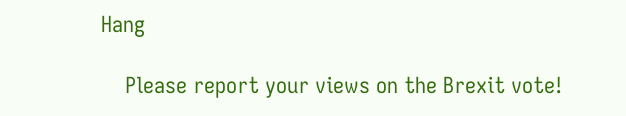Hang

    Please report your views on the Brexit vote!